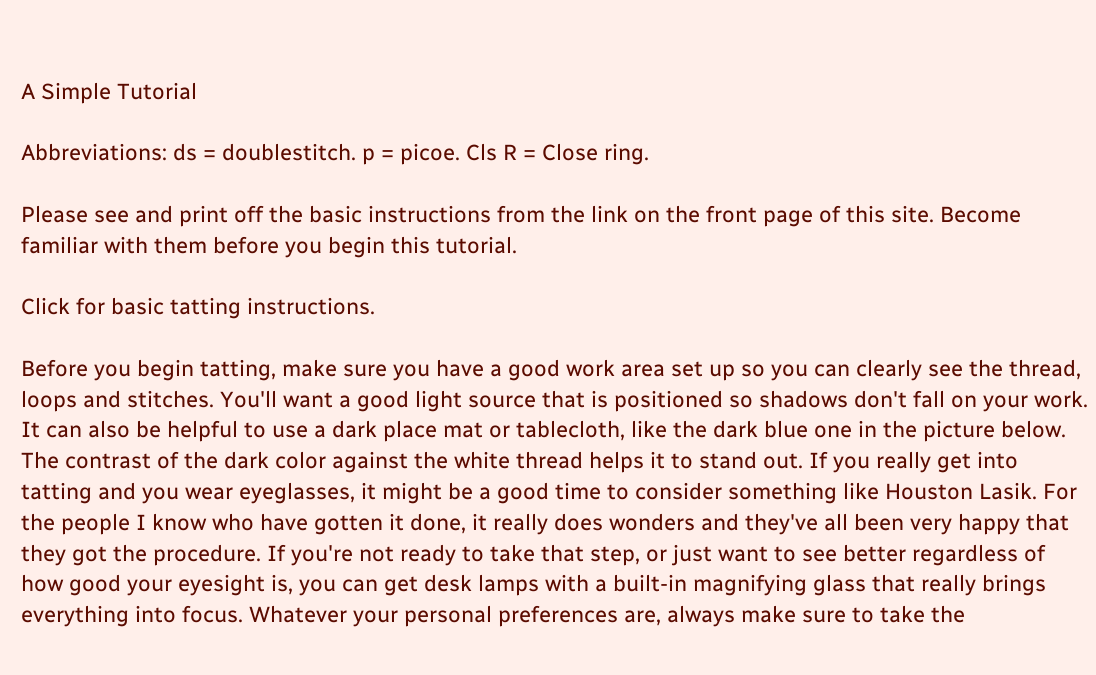A Simple Tutorial

Abbreviations: ds = doublestitch. p = picoe. Cls R = Close ring.

Please see and print off the basic instructions from the link on the front page of this site. Become familiar with them before you begin this tutorial.

Click for basic tatting instructions.

Before you begin tatting, make sure you have a good work area set up so you can clearly see the thread, loops and stitches. You'll want a good light source that is positioned so shadows don't fall on your work. It can also be helpful to use a dark place mat or tablecloth, like the dark blue one in the picture below. The contrast of the dark color against the white thread helps it to stand out. If you really get into tatting and you wear eyeglasses, it might be a good time to consider something like Houston Lasik. For the people I know who have gotten it done, it really does wonders and they've all been very happy that they got the procedure. If you're not ready to take that step, or just want to see better regardless of how good your eyesight is, you can get desk lamps with a built-in magnifying glass that really brings everything into focus. Whatever your personal preferences are, always make sure to take the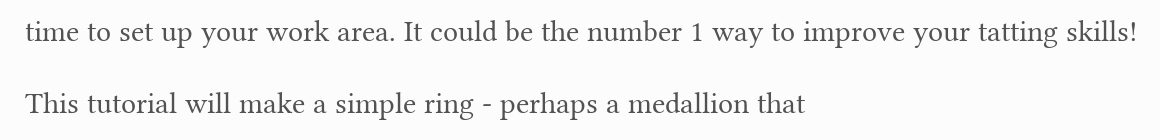time to set up your work area. It could be the number 1 way to improve your tatting skills!

This tutorial will make a simple ring - perhaps a medallion that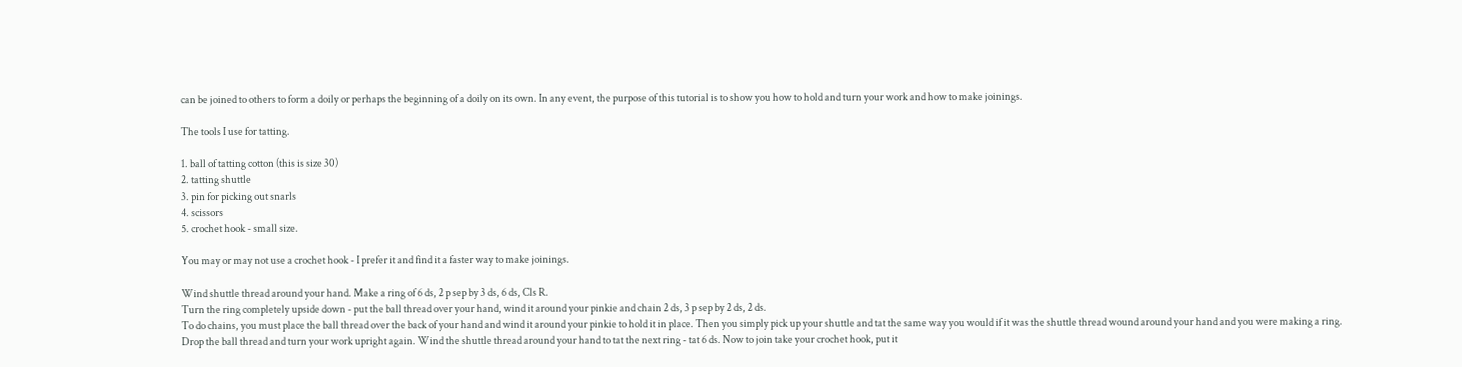can be joined to others to form a doily or perhaps the beginning of a doily on its own. In any event, the purpose of this tutorial is to show you how to hold and turn your work and how to make joinings.

The tools I use for tatting.

1. ball of tatting cotton (this is size 30)
2. tatting shuttle
3. pin for picking out snarls
4. scissors
5. crochet hook - small size.

You may or may not use a crochet hook - I prefer it and find it a faster way to make joinings.

Wind shuttle thread around your hand. Make a ring of 6 ds, 2 p sep by 3 ds, 6 ds, Cls R.
Turn the ring completely upside down - put the ball thread over your hand, wind it around your pinkie and chain 2 ds, 3 p sep by 2 ds, 2 ds.
To do chains, you must place the ball thread over the back of your hand and wind it around your pinkie to hold it in place. Then you simply pick up your shuttle and tat the same way you would if it was the shuttle thread wound around your hand and you were making a ring.
Drop the ball thread and turn your work upright again. Wind the shuttle thread around your hand to tat the next ring - tat 6 ds. Now to join take your crochet hook, put it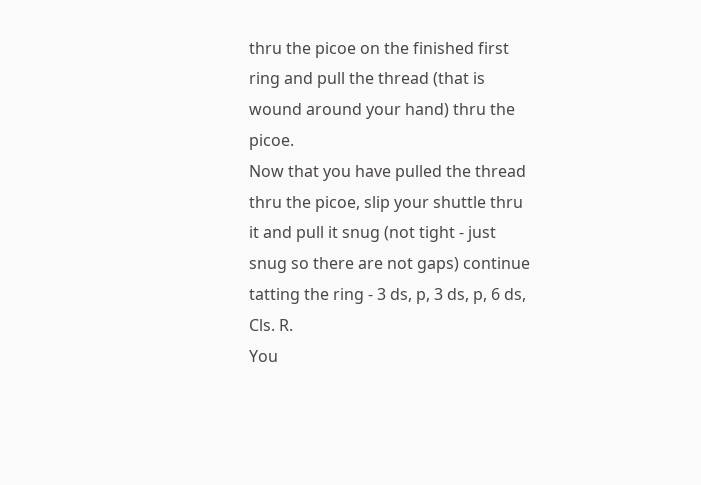thru the picoe on the finished first ring and pull the thread (that is wound around your hand) thru the picoe.
Now that you have pulled the thread thru the picoe, slip your shuttle thru it and pull it snug (not tight - just snug so there are not gaps) continue tatting the ring - 3 ds, p, 3 ds, p, 6 ds, Cls. R.
You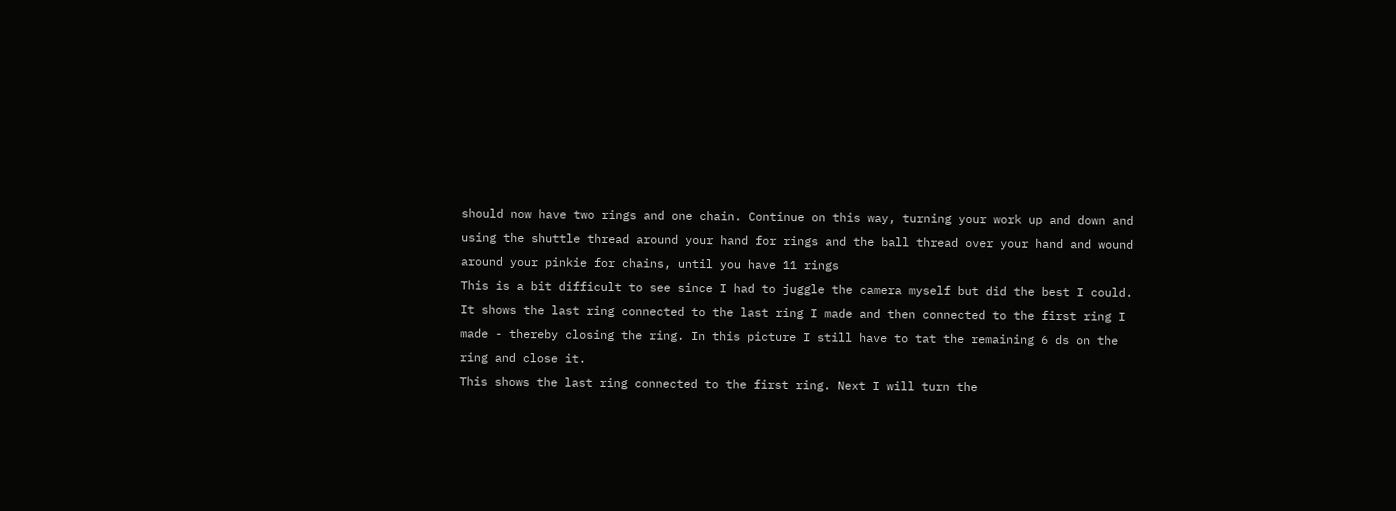should now have two rings and one chain. Continue on this way, turning your work up and down and using the shuttle thread around your hand for rings and the ball thread over your hand and wound around your pinkie for chains, until you have 11 rings
This is a bit difficult to see since I had to juggle the camera myself but did the best I could. It shows the last ring connected to the last ring I made and then connected to the first ring I made - thereby closing the ring. In this picture I still have to tat the remaining 6 ds on the ring and close it.
This shows the last ring connected to the first ring. Next I will turn the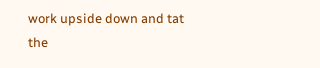work upside down and tat the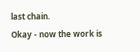last chain.
Okay - now the work is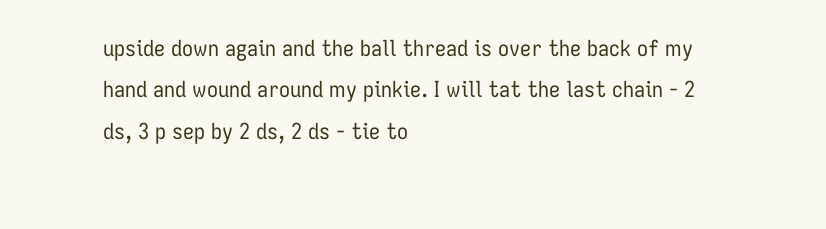upside down again and the ball thread is over the back of my hand and wound around my pinkie. I will tat the last chain - 2 ds, 3 p sep by 2 ds, 2 ds - tie to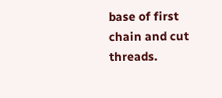base of first chain and cut threads.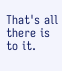That's all there is to it.